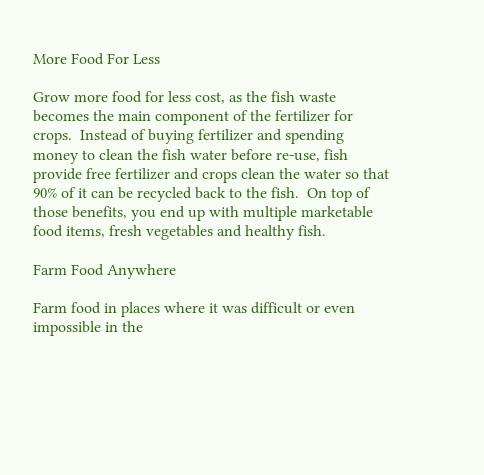More Food For Less

Grow more food for less cost, as the fish waste becomes the main component of the fertilizer for crops.  Instead of buying fertilizer and spending money to clean the fish water before re-use, fish provide free fertilizer and crops clean the water so that 90% of it can be recycled back to the fish.  On top of those benefits, you end up with multiple marketable food items, fresh vegetables and healthy fish.

Farm Food Anywhere

Farm food in places where it was difficult or even impossible in the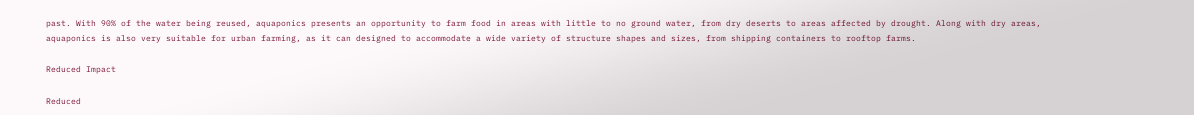past. With 90% of the water being reused, aquaponics presents an opportunity to farm food in areas with little to no ground water, from dry deserts to areas affected by drought. Along with dry areas, aquaponics is also very suitable for urban farming, as it can designed to accommodate a wide variety of structure shapes and sizes, from shipping containers to rooftop farms.

Reduced Impact

Reduced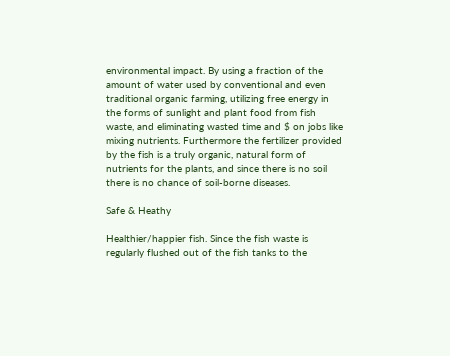environmental impact. By using a fraction of the amount of water used by conventional and even traditional organic farming, utilizing free energy in the forms of sunlight and plant food from fish waste, and eliminating wasted time and $ on jobs like mixing nutrients. Furthermore the fertilizer provided by the fish is a truly organic, natural form of nutrients for the plants, and since there is no soil there is no chance of soil-borne diseases.

Safe & Heathy

Healthier/happier fish. Since the fish waste is regularly flushed out of the fish tanks to the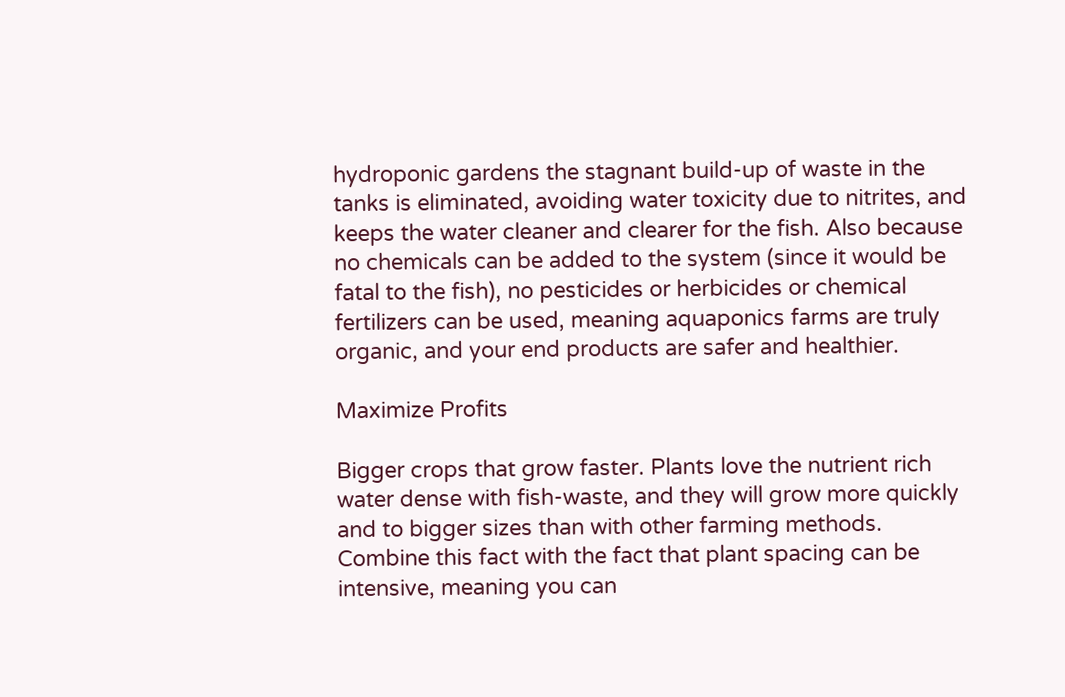hydroponic gardens the stagnant build-up of waste in the tanks is eliminated, avoiding water toxicity due to nitrites, and keeps the water cleaner and clearer for the fish. Also because no chemicals can be added to the system (since it would be fatal to the fish), no pesticides or herbicides or chemical fertilizers can be used, meaning aquaponics farms are truly organic, and your end products are safer and healthier.

Maximize Profits

Bigger crops that grow faster. Plants love the nutrient rich water dense with fish-waste, and they will grow more quickly and to bigger sizes than with other farming methods. Combine this fact with the fact that plant spacing can be intensive, meaning you can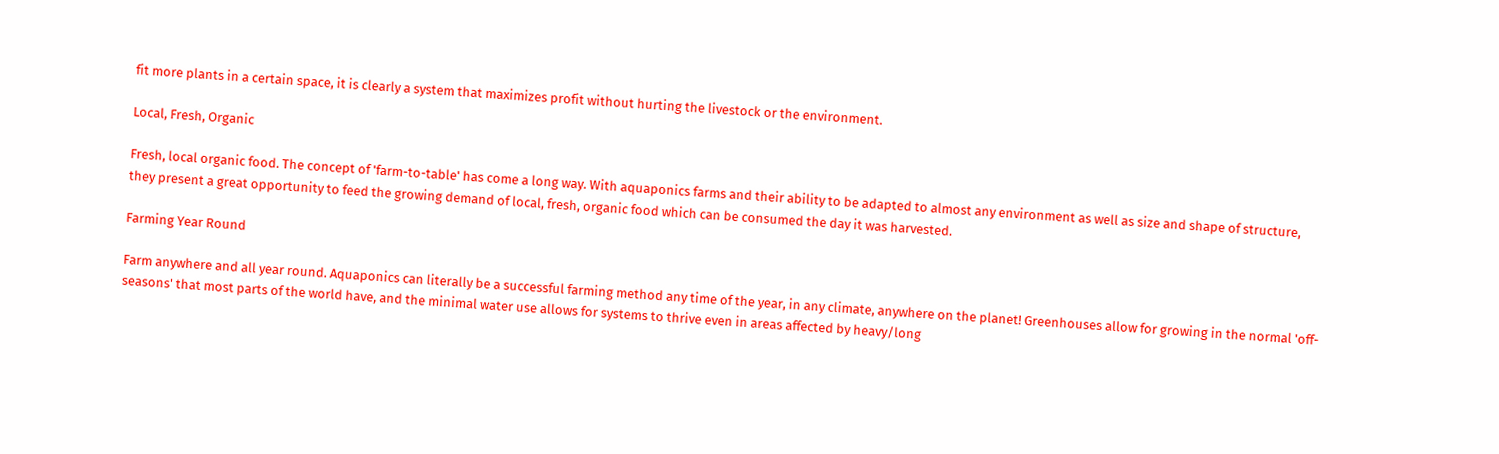fit more plants in a certain space, it is clearly a system that maximizes profit without hurting the livestock or the environment.

Local, Fresh, Organic

Fresh, local organic food. The concept of 'farm-to-table' has come a long way. With aquaponics farms and their ability to be adapted to almost any environment as well as size and shape of structure, they present a great opportunity to feed the growing demand of local, fresh, organic food which can be consumed the day it was harvested.

Farming Year Round

Farm anywhere and all year round. Aquaponics can literally be a successful farming method any time of the year, in any climate, anywhere on the planet! Greenhouses allow for growing in the normal 'off-seasons' that most parts of the world have, and the minimal water use allows for systems to thrive even in areas affected by heavy/long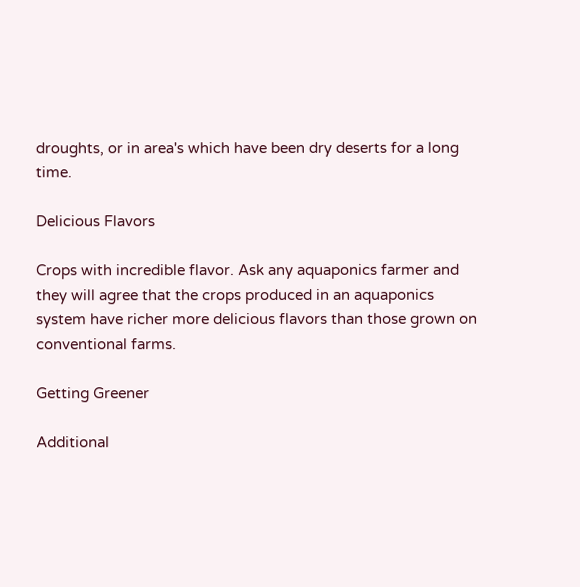droughts, or in area's which have been dry deserts for a long time.

Delicious Flavors

Crops with incredible flavor. Ask any aquaponics farmer and they will agree that the crops produced in an aquaponics system have richer more delicious flavors than those grown on conventional farms.

Getting Greener

Additional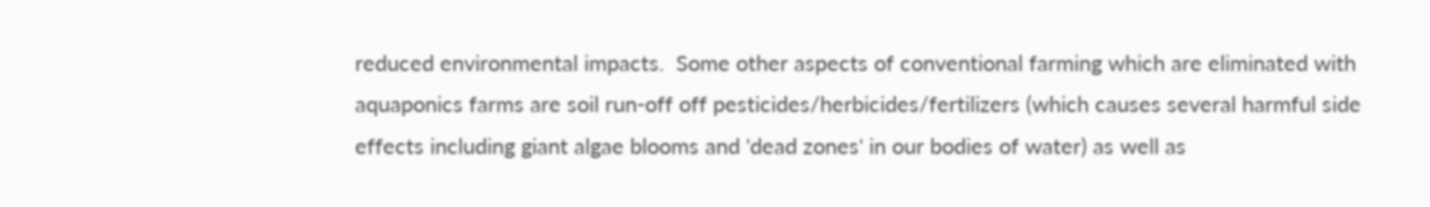reduced environmental impacts.  Some other aspects of conventional farming which are eliminated with aquaponics farms are soil run-off off pesticides/herbicides/fertilizers (which causes several harmful side effects including giant algae blooms and 'dead zones' in our bodies of water) as well as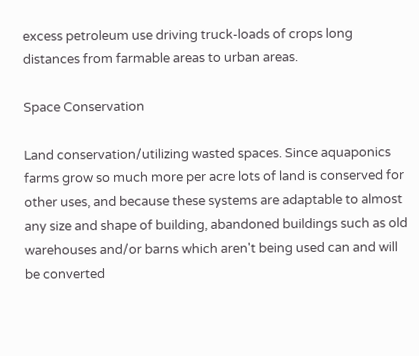excess petroleum use driving truck-loads of crops long distances from farmable areas to urban areas.

Space Conservation

Land conservation/utilizing wasted spaces. Since aquaponics farms grow so much more per acre lots of land is conserved for other uses, and because these systems are adaptable to almost any size and shape of building, abandoned buildings such as old warehouses and/or barns which aren't being used can and will be converted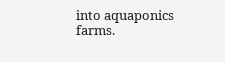into aquaponics farms.